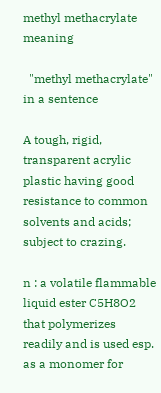methyl methacrylate meaning

  "methyl methacrylate" in a sentence

A tough, rigid, transparent acrylic plastic having good resistance to common solvents and acids; subject to crazing.

n : a volatile flammable liquid ester C5H8O2 that polymerizes readily and is used esp. as a monomer for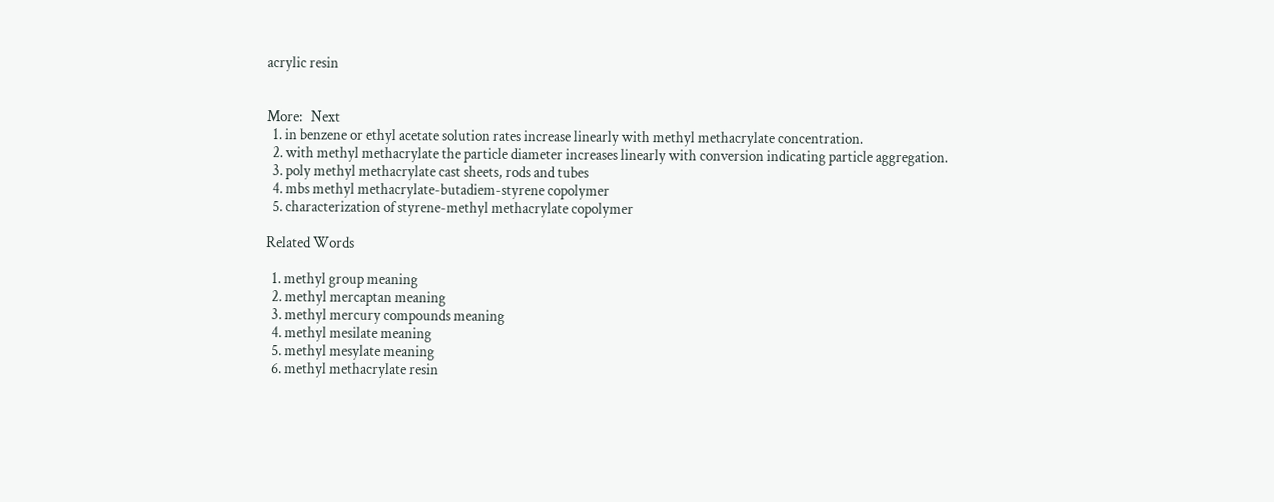acrylic resin


More:   Next
  1. in benzene or ethyl acetate solution rates increase linearly with methyl methacrylate concentration.
  2. with methyl methacrylate the particle diameter increases linearly with conversion indicating particle aggregation.
  3. poly methyl methacrylate cast sheets, rods and tubes
  4. mbs methyl methacrylate-butadiem-styrene copolymer
  5. characterization of styrene-methyl methacrylate copolymer

Related Words

  1. methyl group meaning
  2. methyl mercaptan meaning
  3. methyl mercury compounds meaning
  4. methyl mesilate meaning
  5. methyl mesylate meaning
  6. methyl methacrylate resin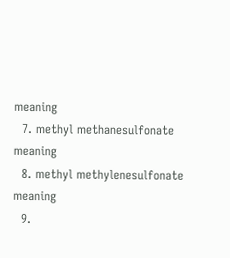meaning
  7. methyl methanesulfonate meaning
  8. methyl methylenesulfonate meaning
  9.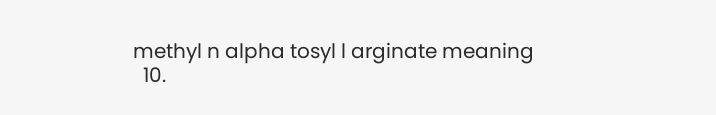methyl n alpha tosyl l arginate meaning
  10.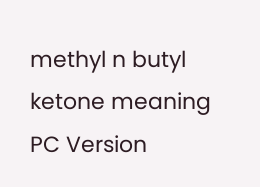methyl n butyl ketone meaning
PC Version